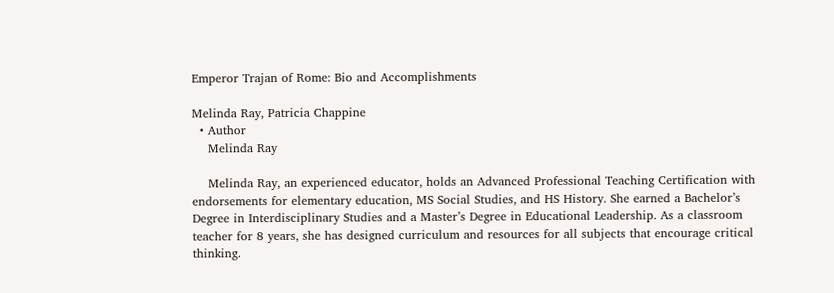Emperor Trajan of Rome: Bio and Accomplishments

Melinda Ray, Patricia Chappine
  • Author
    Melinda Ray

    Melinda Ray, an experienced educator, holds an Advanced Professional Teaching Certification with endorsements for elementary education, MS Social Studies, and HS History. She earned a Bachelor’s Degree in Interdisciplinary Studies and a Master’s Degree in Educational Leadership. As a classroom teacher for 8 years, she has designed curriculum and resources for all subjects that encourage critical thinking.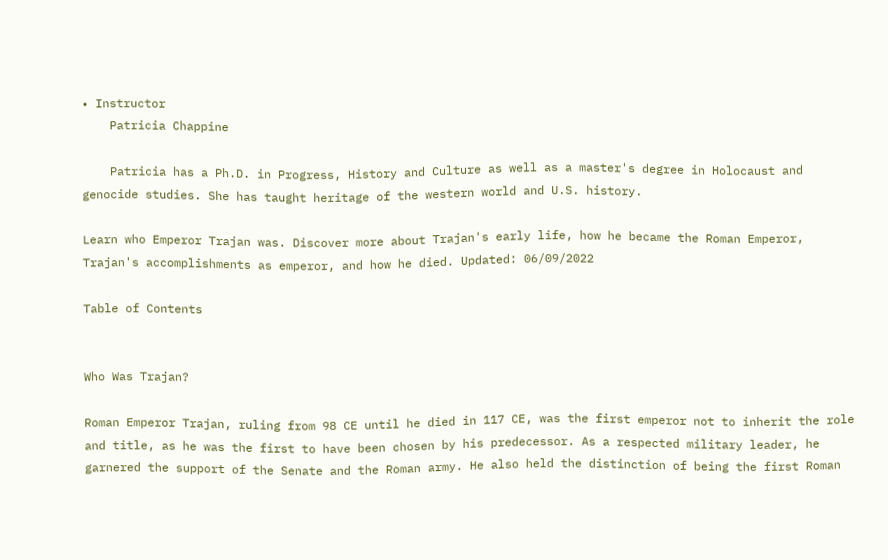• Instructor
    Patricia Chappine

    Patricia has a Ph.D. in Progress, History and Culture as well as a master's degree in Holocaust and genocide studies. She has taught heritage of the western world and U.S. history.

Learn who Emperor Trajan was. Discover more about Trajan's early life, how he became the Roman Emperor, Trajan's accomplishments as emperor, and how he died. Updated: 06/09/2022

Table of Contents


Who Was Trajan?

Roman Emperor Trajan, ruling from 98 CE until he died in 117 CE, was the first emperor not to inherit the role and title, as he was the first to have been chosen by his predecessor. As a respected military leader, he garnered the support of the Senate and the Roman army. He also held the distinction of being the first Roman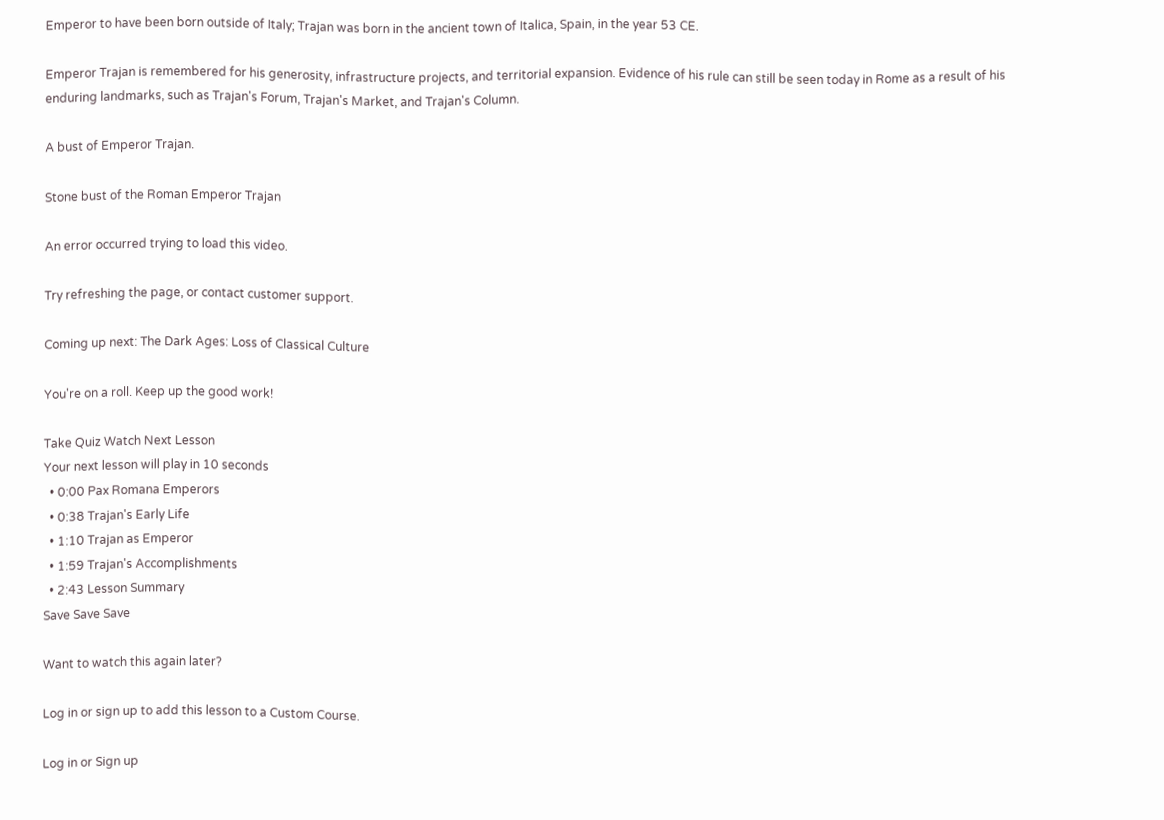Emperor to have been born outside of Italy; Trajan was born in the ancient town of Italica, Spain, in the year 53 CE.

Emperor Trajan is remembered for his generosity, infrastructure projects, and territorial expansion. Evidence of his rule can still be seen today in Rome as a result of his enduring landmarks, such as Trajan's Forum, Trajan's Market, and Trajan's Column.

A bust of Emperor Trajan.

Stone bust of the Roman Emperor Trajan

An error occurred trying to load this video.

Try refreshing the page, or contact customer support.

Coming up next: The Dark Ages: Loss of Classical Culture

You're on a roll. Keep up the good work!

Take Quiz Watch Next Lesson
Your next lesson will play in 10 seconds
  • 0:00 Pax Romana Emperors
  • 0:38 Trajan's Early Life
  • 1:10 Trajan as Emperor
  • 1:59 Trajan's Accomplishments
  • 2:43 Lesson Summary
Save Save Save

Want to watch this again later?

Log in or sign up to add this lesson to a Custom Course.

Log in or Sign up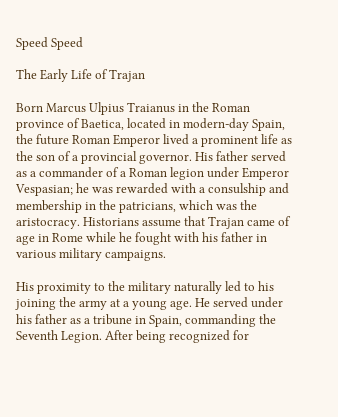Speed Speed

The Early Life of Trajan

Born Marcus Ulpius Traianus in the Roman province of Baetica, located in modern-day Spain, the future Roman Emperor lived a prominent life as the son of a provincial governor. His father served as a commander of a Roman legion under Emperor Vespasian; he was rewarded with a consulship and membership in the patricians, which was the aristocracy. Historians assume that Trajan came of age in Rome while he fought with his father in various military campaigns.

His proximity to the military naturally led to his joining the army at a young age. He served under his father as a tribune in Spain, commanding the Seventh Legion. After being recognized for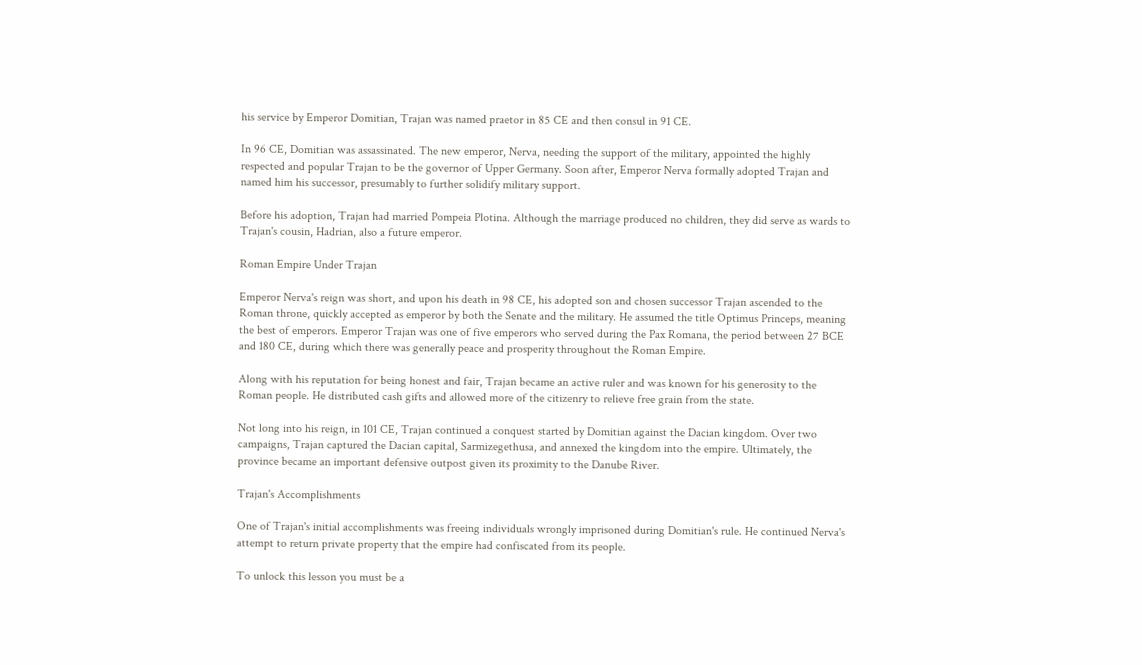his service by Emperor Domitian, Trajan was named praetor in 85 CE and then consul in 91 CE.

In 96 CE, Domitian was assassinated. The new emperor, Nerva, needing the support of the military, appointed the highly respected and popular Trajan to be the governor of Upper Germany. Soon after, Emperor Nerva formally adopted Trajan and named him his successor, presumably to further solidify military support.

Before his adoption, Trajan had married Pompeia Plotina. Although the marriage produced no children, they did serve as wards to Trajan's cousin, Hadrian, also a future emperor.

Roman Empire Under Trajan

Emperor Nerva's reign was short, and upon his death in 98 CE, his adopted son and chosen successor Trajan ascended to the Roman throne, quickly accepted as emperor by both the Senate and the military. He assumed the title Optimus Princeps, meaning the best of emperors. Emperor Trajan was one of five emperors who served during the Pax Romana, the period between 27 BCE and 180 CE, during which there was generally peace and prosperity throughout the Roman Empire.

Along with his reputation for being honest and fair, Trajan became an active ruler and was known for his generosity to the Roman people. He distributed cash gifts and allowed more of the citizenry to relieve free grain from the state.

Not long into his reign, in 101 CE, Trajan continued a conquest started by Domitian against the Dacian kingdom. Over two campaigns, Trajan captured the Dacian capital, Sarmizegethusa, and annexed the kingdom into the empire. Ultimately, the province became an important defensive outpost given its proximity to the Danube River.

Trajan's Accomplishments

One of Trajan's initial accomplishments was freeing individuals wrongly imprisoned during Domitian's rule. He continued Nerva's attempt to return private property that the empire had confiscated from its people.

To unlock this lesson you must be a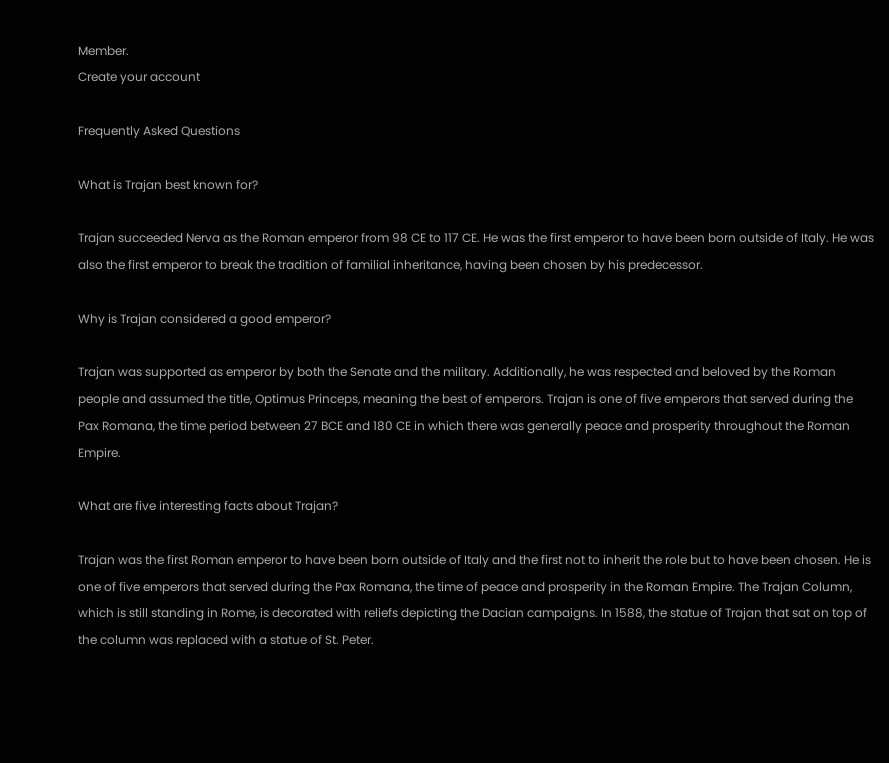Member.
Create your account

Frequently Asked Questions

What is Trajan best known for?

Trajan succeeded Nerva as the Roman emperor from 98 CE to 117 CE. He was the first emperor to have been born outside of Italy. He was also the first emperor to break the tradition of familial inheritance, having been chosen by his predecessor.

Why is Trajan considered a good emperor?

Trajan was supported as emperor by both the Senate and the military. Additionally, he was respected and beloved by the Roman people and assumed the title, Optimus Princeps, meaning the best of emperors. Trajan is one of five emperors that served during the Pax Romana, the time period between 27 BCE and 180 CE in which there was generally peace and prosperity throughout the Roman Empire.

What are five interesting facts about Trajan?

Trajan was the first Roman emperor to have been born outside of Italy and the first not to inherit the role but to have been chosen. He is one of five emperors that served during the Pax Romana, the time of peace and prosperity in the Roman Empire. The Trajan Column, which is still standing in Rome, is decorated with reliefs depicting the Dacian campaigns. In 1588, the statue of Trajan that sat on top of the column was replaced with a statue of St. Peter.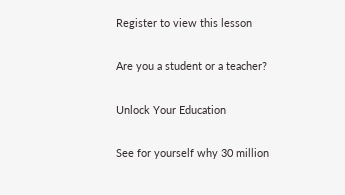Register to view this lesson

Are you a student or a teacher?

Unlock Your Education

See for yourself why 30 million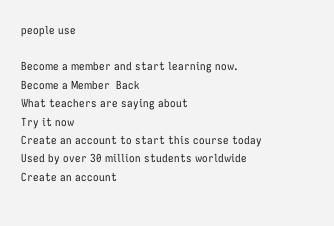people use

Become a member and start learning now.
Become a Member  Back
What teachers are saying about
Try it now
Create an account to start this course today
Used by over 30 million students worldwide
Create an account